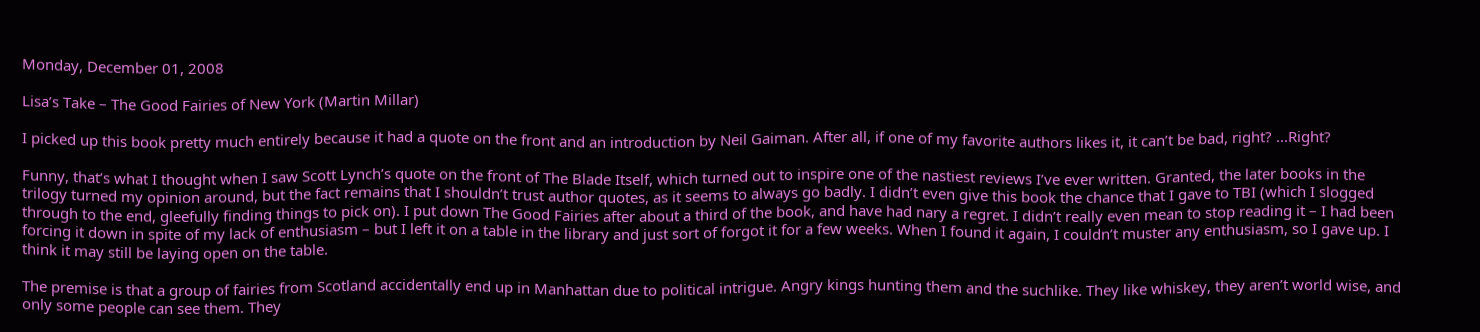Monday, December 01, 2008

Lisa’s Take – The Good Fairies of New York (Martin Millar)

I picked up this book pretty much entirely because it had a quote on the front and an introduction by Neil Gaiman. After all, if one of my favorite authors likes it, it can’t be bad, right? ...Right?

Funny, that’s what I thought when I saw Scott Lynch’s quote on the front of The Blade Itself, which turned out to inspire one of the nastiest reviews I’ve ever written. Granted, the later books in the trilogy turned my opinion around, but the fact remains that I shouldn’t trust author quotes, as it seems to always go badly. I didn’t even give this book the chance that I gave to TBI (which I slogged through to the end, gleefully finding things to pick on). I put down The Good Fairies after about a third of the book, and have had nary a regret. I didn’t really even mean to stop reading it – I had been forcing it down in spite of my lack of enthusiasm – but I left it on a table in the library and just sort of forgot it for a few weeks. When I found it again, I couldn’t muster any enthusiasm, so I gave up. I think it may still be laying open on the table.

The premise is that a group of fairies from Scotland accidentally end up in Manhattan due to political intrigue. Angry kings hunting them and the suchlike. They like whiskey, they aren’t world wise, and only some people can see them. They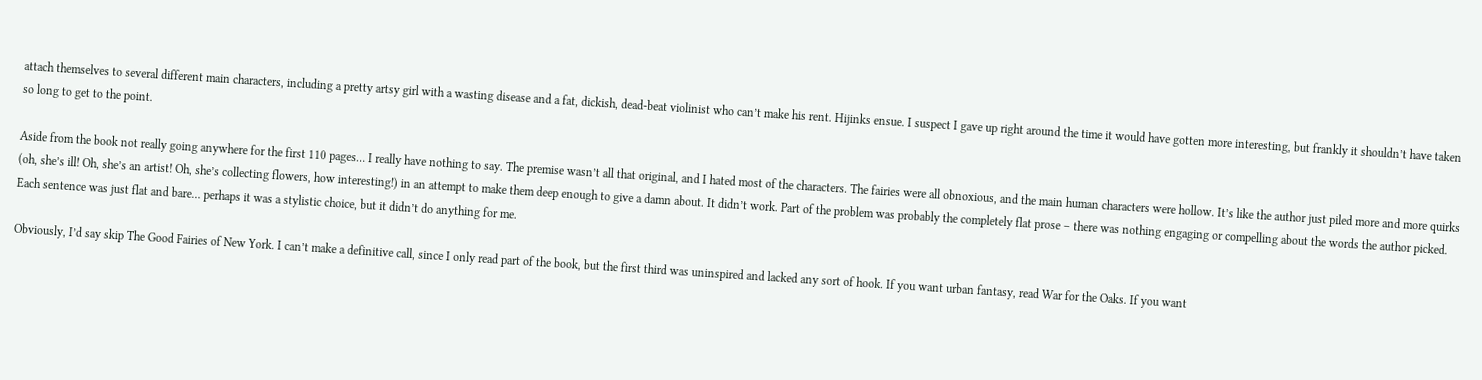attach themselves to several different main characters, including a pretty artsy girl with a wasting disease and a fat, dickish, dead-beat violinist who can’t make his rent. Hijinks ensue. I suspect I gave up right around the time it would have gotten more interesting, but frankly it shouldn’t have taken so long to get to the point.

Aside from the book not really going anywhere for the first 110 pages… I really have nothing to say. The premise wasn’t all that original, and I hated most of the characters. The fairies were all obnoxious, and the main human characters were hollow. It’s like the author just piled more and more quirks (oh, she’s ill! Oh, she’s an artist! Oh, she’s collecting flowers, how interesting!) in an attempt to make them deep enough to give a damn about. It didn’t work. Part of the problem was probably the completely flat prose – there was nothing engaging or compelling about the words the author picked. Each sentence was just flat and bare… perhaps it was a stylistic choice, but it didn’t do anything for me.

Obviously, I’d say skip The Good Fairies of New York. I can’t make a definitive call, since I only read part of the book, but the first third was uninspired and lacked any sort of hook. If you want urban fantasy, read War for the Oaks. If you want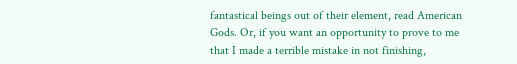fantastical beings out of their element, read American Gods. Or, if you want an opportunity to prove to me that I made a terrible mistake in not finishing,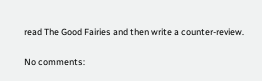read The Good Fairies and then write a counter-review.

No comments: